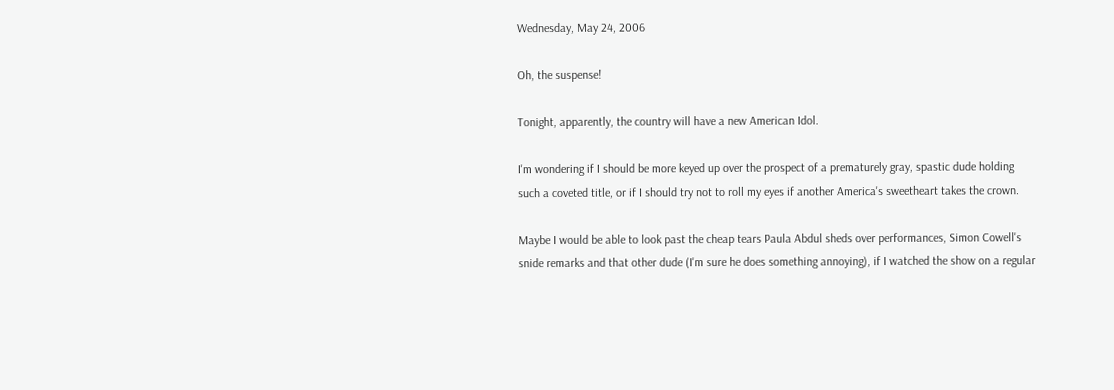Wednesday, May 24, 2006

Oh, the suspense!

Tonight, apparently, the country will have a new American Idol.

I'm wondering if I should be more keyed up over the prospect of a prematurely gray, spastic dude holding such a coveted title, or if I should try not to roll my eyes if another America's sweetheart takes the crown.

Maybe I would be able to look past the cheap tears Paula Abdul sheds over performances, Simon Cowell's snide remarks and that other dude (I'm sure he does something annoying), if I watched the show on a regular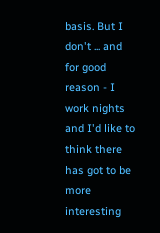basis. But I don't ... and for good reason - I work nights and I'd like to think there has got to be more interesting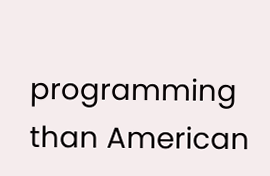programming than American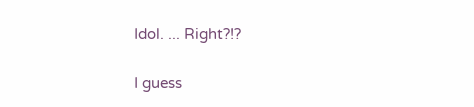Idol. ... Right?!?

I guess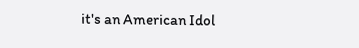it's an American Idol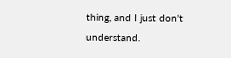thing, and I just don't understand.